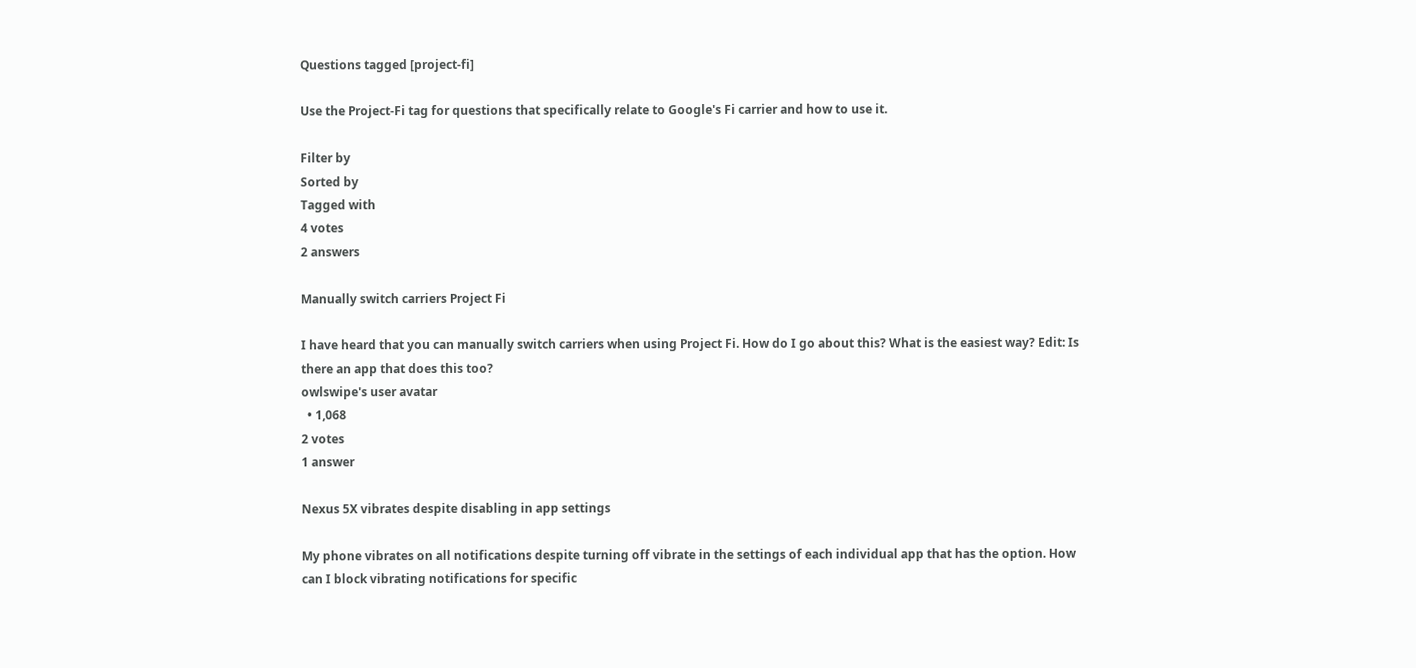Questions tagged [project-fi]

Use the Project-Fi tag for questions that specifically relate to Google's Fi carrier and how to use it.

Filter by
Sorted by
Tagged with
4 votes
2 answers

Manually switch carriers Project Fi

I have heard that you can manually switch carriers when using Project Fi. How do I go about this? What is the easiest way? Edit: Is there an app that does this too?
owlswipe's user avatar
  • 1,068
2 votes
1 answer

Nexus 5X vibrates despite disabling in app settings

My phone vibrates on all notifications despite turning off vibrate in the settings of each individual app that has the option. How can I block vibrating notifications for specific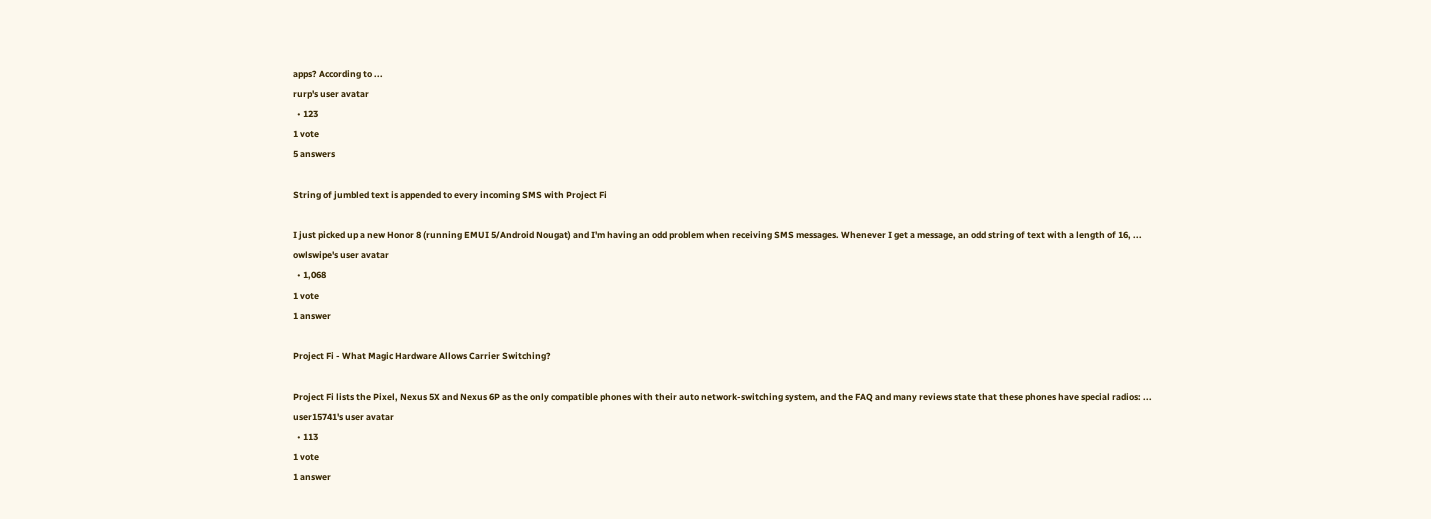apps? According to ...
rurp's user avatar
  • 123
1 vote
5 answers

String of jumbled text is appended to every incoming SMS with Project Fi

I just picked up a new Honor 8 (running EMUI 5/Android Nougat) and I'm having an odd problem when receiving SMS messages. Whenever I get a message, an odd string of text with a length of 16, ...
owlswipe's user avatar
  • 1,068
1 vote
1 answer

Project Fi - What Magic Hardware Allows Carrier Switching?

Project Fi lists the Pixel, Nexus 5X and Nexus 6P as the only compatible phones with their auto network-switching system, and the FAQ and many reviews state that these phones have special radios: ...
user15741's user avatar
  • 113
1 vote
1 answer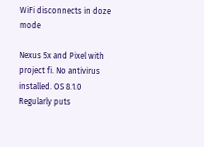WiFi disconnects in doze mode

Nexus 5x and Pixel with project fi. No antivirus installed. OS 8.1.0 Regularly puts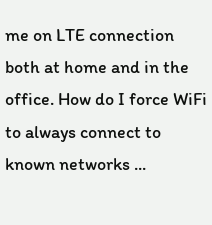me on LTE connection both at home and in the office. How do I force WiFi to always connect to known networks ...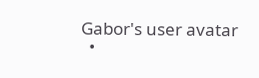Gabor's user avatar
  •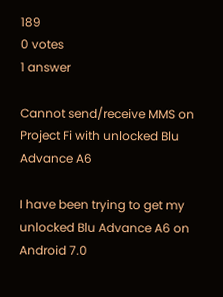189
0 votes
1 answer

Cannot send/receive MMS on Project Fi with unlocked Blu Advance A6

I have been trying to get my unlocked Blu Advance A6 on Android 7.0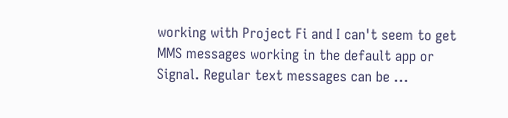working with Project Fi and I can't seem to get MMS messages working in the default app or Signal. Regular text messages can be ...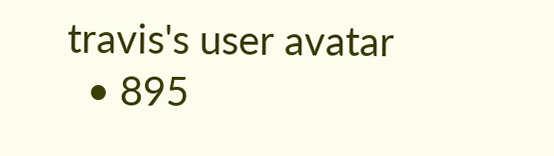travis's user avatar
  • 895